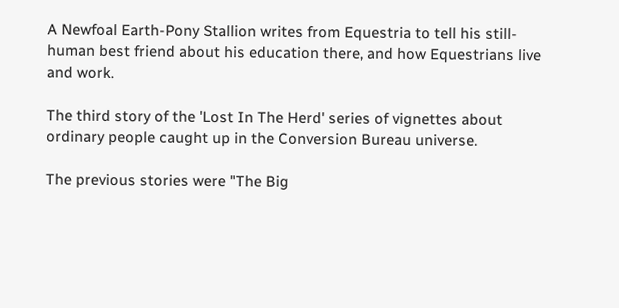A Newfoal Earth-Pony Stallion writes from Equestria to tell his still-human best friend about his education there, and how Equestrians live and work.

The third story of the 'Lost In The Herd' series of vignettes about ordinary people caught up in the Conversion Bureau universe.

The previous stories were "The Big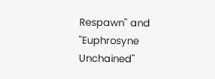Respawn" and "Euphrosyne Unchained"